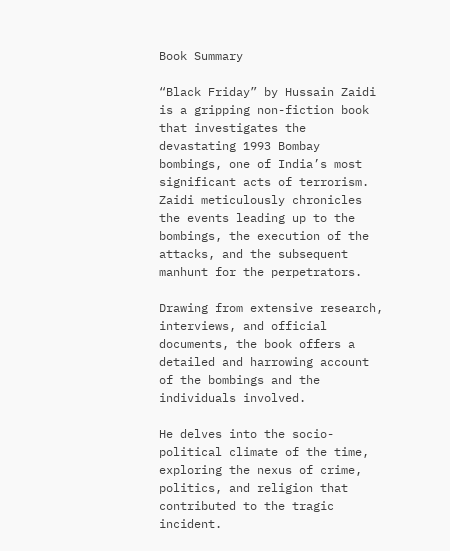Book Summary

“Black Friday” by Hussain Zaidi is a gripping non-fiction book that investigates the devastating 1993 Bombay bombings, one of India’s most significant acts of terrorism. Zaidi meticulously chronicles the events leading up to the bombings, the execution of the attacks, and the subsequent manhunt for the perpetrators.

Drawing from extensive research, interviews, and official documents, the book offers a detailed and harrowing account of the bombings and the individuals involved.

He delves into the socio-political climate of the time, exploring the nexus of crime, politics, and religion that contributed to the tragic incident.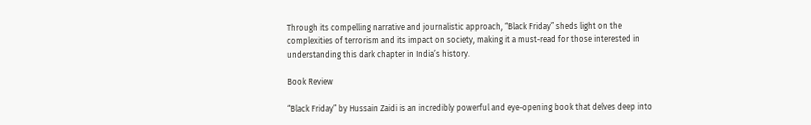Through its compelling narrative and journalistic approach, “Black Friday” sheds light on the complexities of terrorism and its impact on society, making it a must-read for those interested in understanding this dark chapter in India’s history.

Book Review

“Black Friday” by Hussain Zaidi is an incredibly powerful and eye-opening book that delves deep into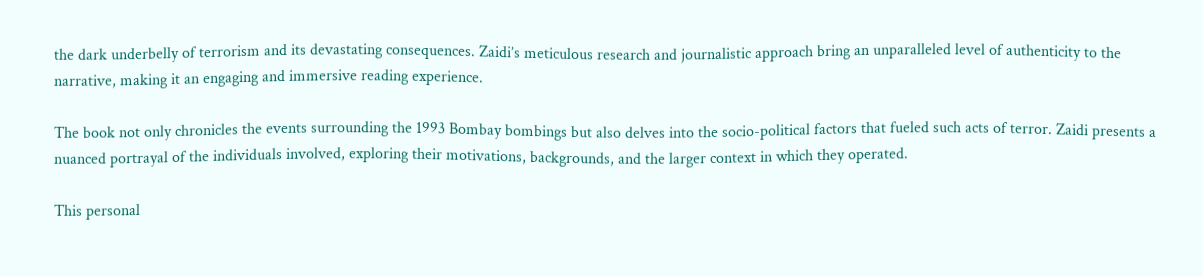the dark underbelly of terrorism and its devastating consequences. Zaidi’s meticulous research and journalistic approach bring an unparalleled level of authenticity to the narrative, making it an engaging and immersive reading experience.

The book not only chronicles the events surrounding the 1993 Bombay bombings but also delves into the socio-political factors that fueled such acts of terror. Zaidi presents a nuanced portrayal of the individuals involved, exploring their motivations, backgrounds, and the larger context in which they operated.

This personal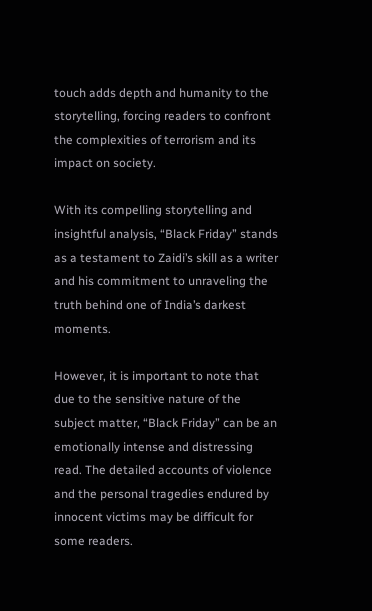touch adds depth and humanity to the storytelling, forcing readers to confront the complexities of terrorism and its impact on society.

With its compelling storytelling and insightful analysis, “Black Friday” stands as a testament to Zaidi’s skill as a writer and his commitment to unraveling the truth behind one of India’s darkest moments.

However, it is important to note that due to the sensitive nature of the subject matter, “Black Friday” can be an emotionally intense and distressing read. The detailed accounts of violence and the personal tragedies endured by innocent victims may be difficult for some readers.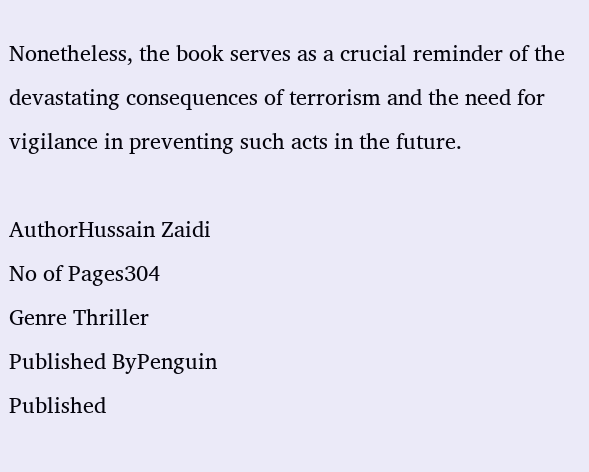Nonetheless, the book serves as a crucial reminder of the devastating consequences of terrorism and the need for vigilance in preventing such acts in the future.

AuthorHussain Zaidi
No of Pages304
Genre Thriller
Published ByPenguin
Published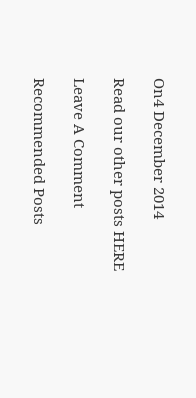On4 December 2014

Read our other posts HERE

Leave A Comment

Recommended Posts